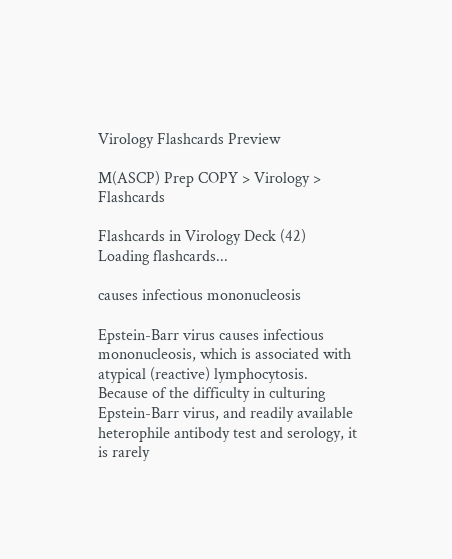Virology Flashcards Preview

M(ASCP) Prep COPY > Virology > Flashcards

Flashcards in Virology Deck (42)
Loading flashcards...

causes infectious mononucleosis

Epstein-Barr virus causes infectious mononucleosis, which is associated with atypical (reactive) lymphocytosis. Because of the difficulty in culturing Epstein-Barr virus, and readily available heterophile antibody test and serology, it is rarely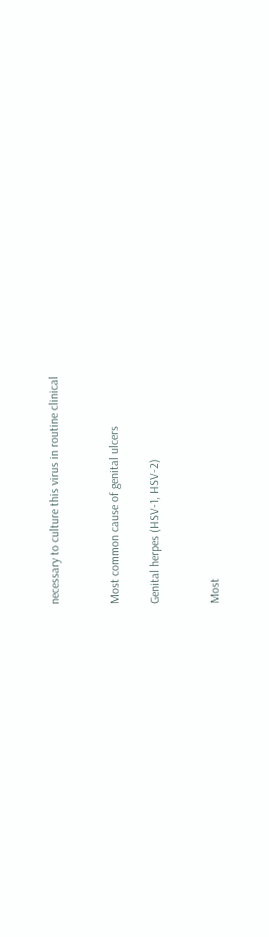necessary to culture this virus in routine clinical


Most common cause of genital ulcers

Genital herpes (HSV-1, HSV-2)


Most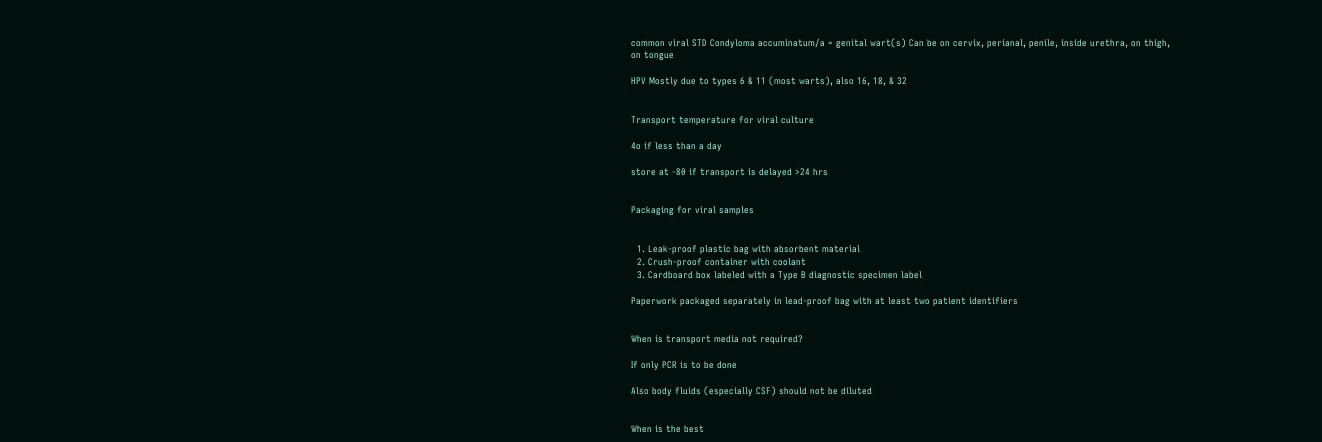common viral STD Condyloma accuminatum/a = genital wart(s) Can be on cervix, perianal, penile, inside urethra, on thigh, on tongue

HPV Mostly due to types 6 & 11 (most warts), also 16, 18, & 32


Transport temperature for viral culture

4o if less than a day

store at -80 if transport is delayed >24 hrs


Packaging for viral samples


  1. Leak-proof plastic bag with absorbent material
  2. Crush-proof container with coolant
  3. Cardboard box labeled with a Type B diagnostic specimen label

Paperwork packaged separately in lead-proof bag with at least two patient identifiers


When is transport media not required?

If only PCR is to be done

Also body fluids (especially CSF) should not be diluted


When is the best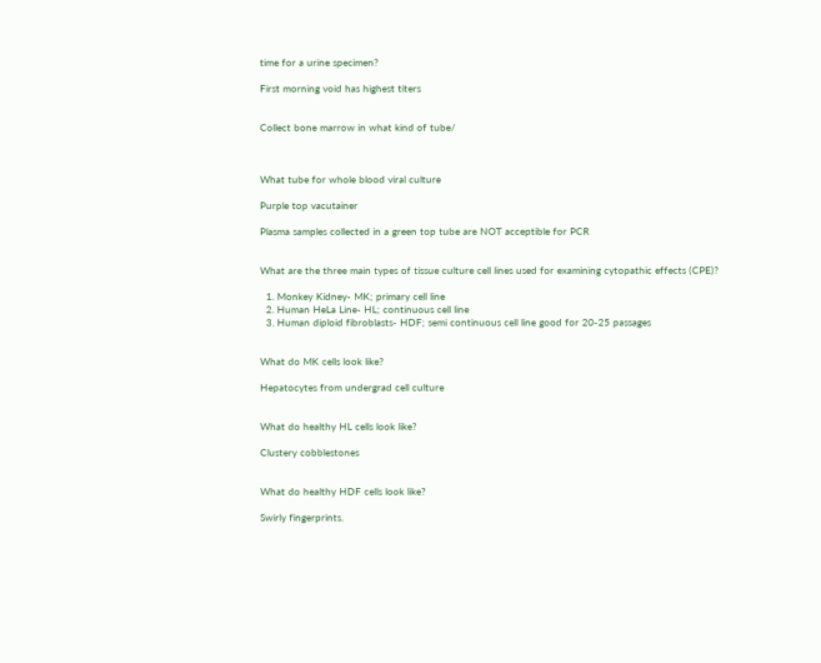time for a urine specimen?

First morning void has highest titers


Collect bone marrow in what kind of tube/



What tube for whole blood viral culture

Purple top vacutainer

Plasma samples collected in a green top tube are NOT acceptible for PCR


What are the three main types of tissue culture cell lines used for examining cytopathic effects (CPE)?

  1. Monkey Kidney- MK; primary cell line
  2. Human HeLa Line- HL; continuous cell line
  3. Human diploid fibroblasts- HDF; semi continuous cell line good for 20-25 passages


What do MK cells look like?

Hepatocytes from undergrad cell culture


What do healthy HL cells look like?

Clustery cobblestones


What do healthy HDF cells look like?

Swirly fingerprints.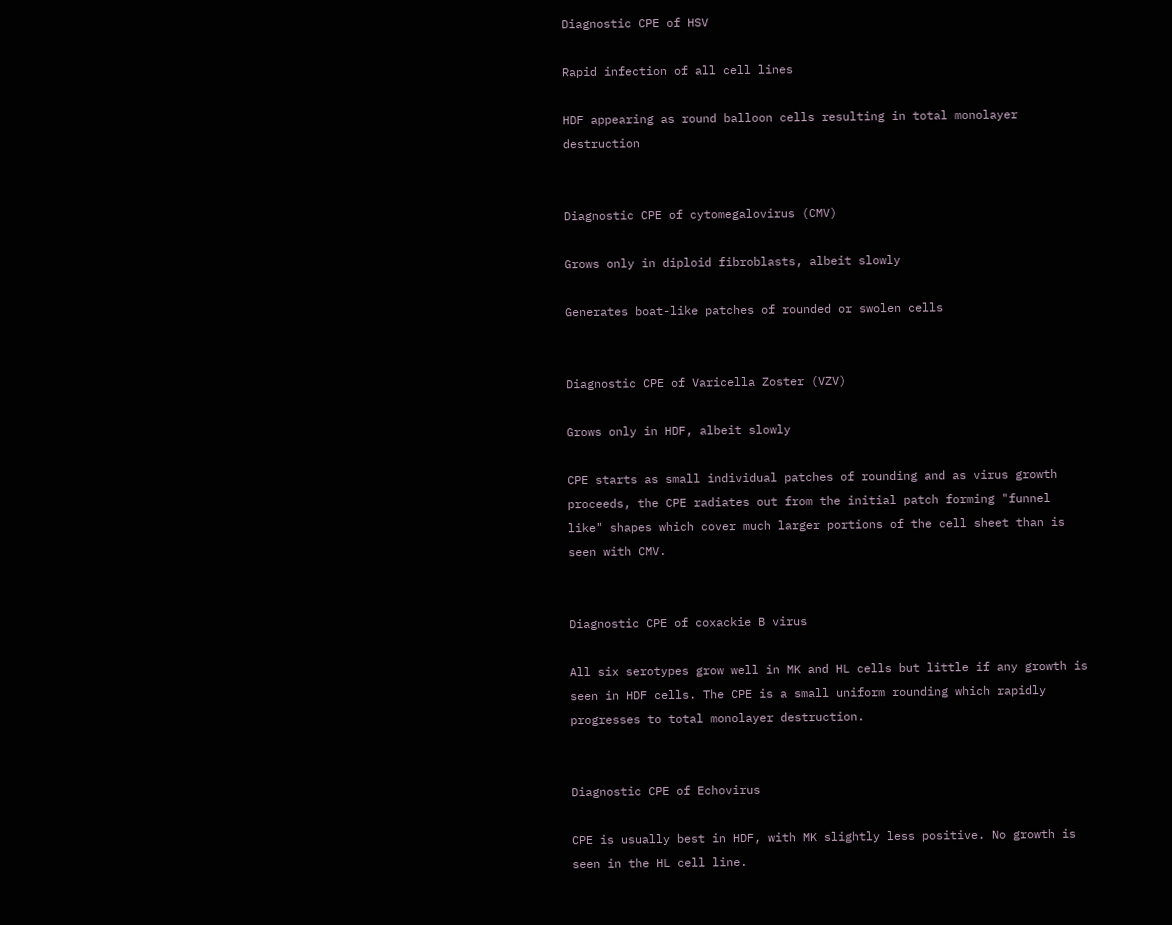Diagnostic CPE of HSV

Rapid infection of all cell lines

HDF appearing as round balloon cells resulting in total monolayer destruction


Diagnostic CPE of cytomegalovirus (CMV)

Grows only in diploid fibroblasts, albeit slowly

Generates boat-like patches of rounded or swolen cells


Diagnostic CPE of Varicella Zoster (VZV)

Grows only in HDF, albeit slowly

CPE starts as small individual patches of rounding and as virus growth proceeds, the CPE radiates out from the initial patch forming "funnel like" shapes which cover much larger portions of the cell sheet than is seen with CMV.


Diagnostic CPE of coxackie B virus

All six serotypes grow well in MK and HL cells but little if any growth is seen in HDF cells. The CPE is a small uniform rounding which rapidly progresses to total monolayer destruction.


Diagnostic CPE of Echovirus

CPE is usually best in HDF, with MK slightly less positive. No growth is seen in the HL cell line.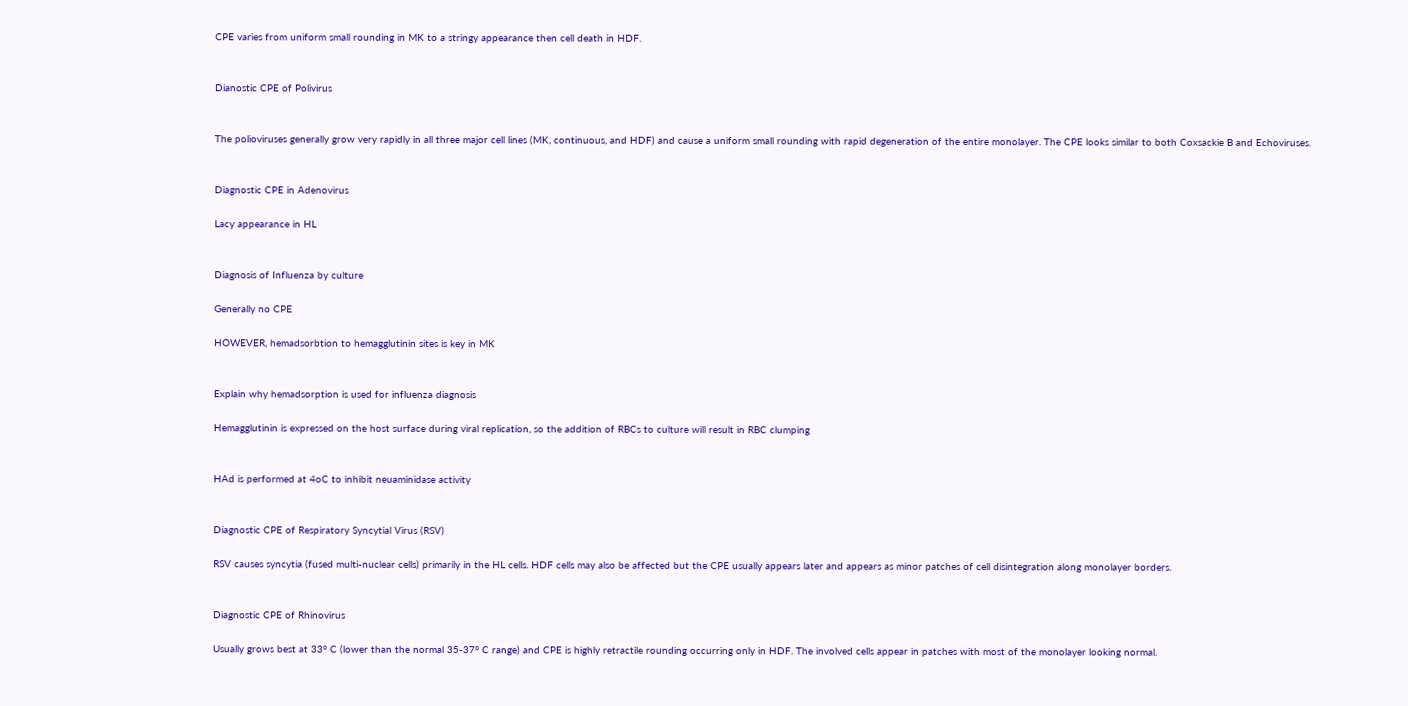CPE varies from uniform small rounding in MK to a stringy appearance then cell death in HDF.


Dianostic CPE of Polivirus


The polioviruses generally grow very rapidly in all three major cell lines (MK, continuous, and HDF) and cause a uniform small rounding with rapid degeneration of the entire monolayer. The CPE looks similar to both Coxsackie B and Echoviruses.


Diagnostic CPE in Adenovirus

Lacy appearance in HL


Diagnosis of Influenza by culture

Generally no CPE

HOWEVER, hemadsorbtion to hemagglutinin sites is key in MK


Explain why hemadsorption is used for influenza diagnosis

Hemagglutinin is expressed on the host surface during viral replication, so the addition of RBCs to culture will result in RBC clumping


HAd is performed at 4oC to inhibit neuaminidase activity


Diagnostic CPE of Respiratory Syncytial Virus (RSV)

RSV causes syncytia (fused multi-nuclear cells) primarily in the HL cells. HDF cells may also be affected but the CPE usually appears later and appears as minor patches of cell disintegration along monolayer borders.


Diagnostic CPE of Rhinovirus

Usually grows best at 33° C (lower than the normal 35-37° C range) and CPE is highly retractile rounding occurring only in HDF. The involved cells appear in patches with most of the monolayer looking normal.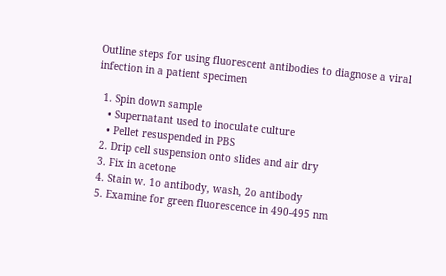Outline steps for using fluorescent antibodies to diagnose a viral infection in a patient specimen

  1. Spin down sample
    • Supernatant used to inoculate culture
    • Pellet resuspended in PBS
  2. Drip cell suspension onto slides and air dry
  3. Fix in acetone
  4. Stain w. 1o antibody, wash, 2o antibody
  5. Examine for green fluorescence in 490-495 nm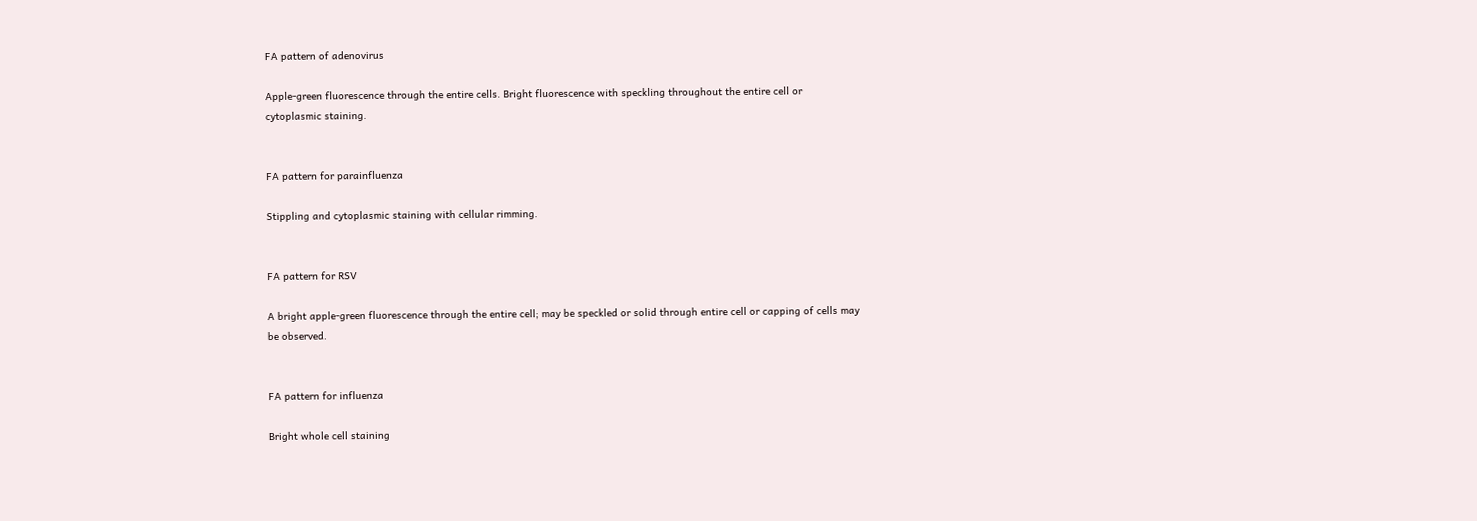FA pattern of adenovirus

Apple-green fluorescence through the entire cells. Bright fluorescence with speckling throughout the entire cell or cytoplasmic staining.


FA pattern for parainfluenza

Stippling and cytoplasmic staining with cellular rimming.


FA pattern for RSV

A bright apple-green fluorescence through the entire cell; may be speckled or solid through entire cell or capping of cells may be observed.


FA pattern for influenza

Bright whole cell staining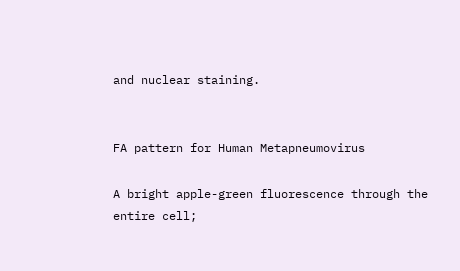and nuclear staining.


FA pattern for Human Metapneumovirus

A bright apple-green fluorescence through the entire cell;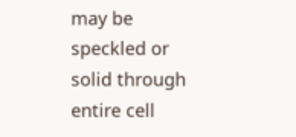may be speckled or solid through entire cell